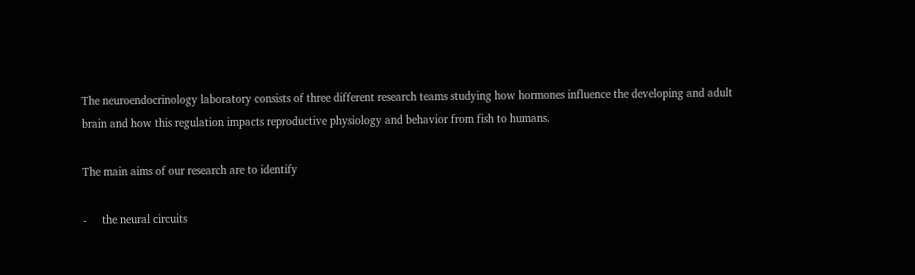The neuroendocrinology laboratory consists of three different research teams studying how hormones influence the developing and adult brain and how this regulation impacts reproductive physiology and behavior from fish to humans.

The main aims of our research are to identify

-     the neural circuits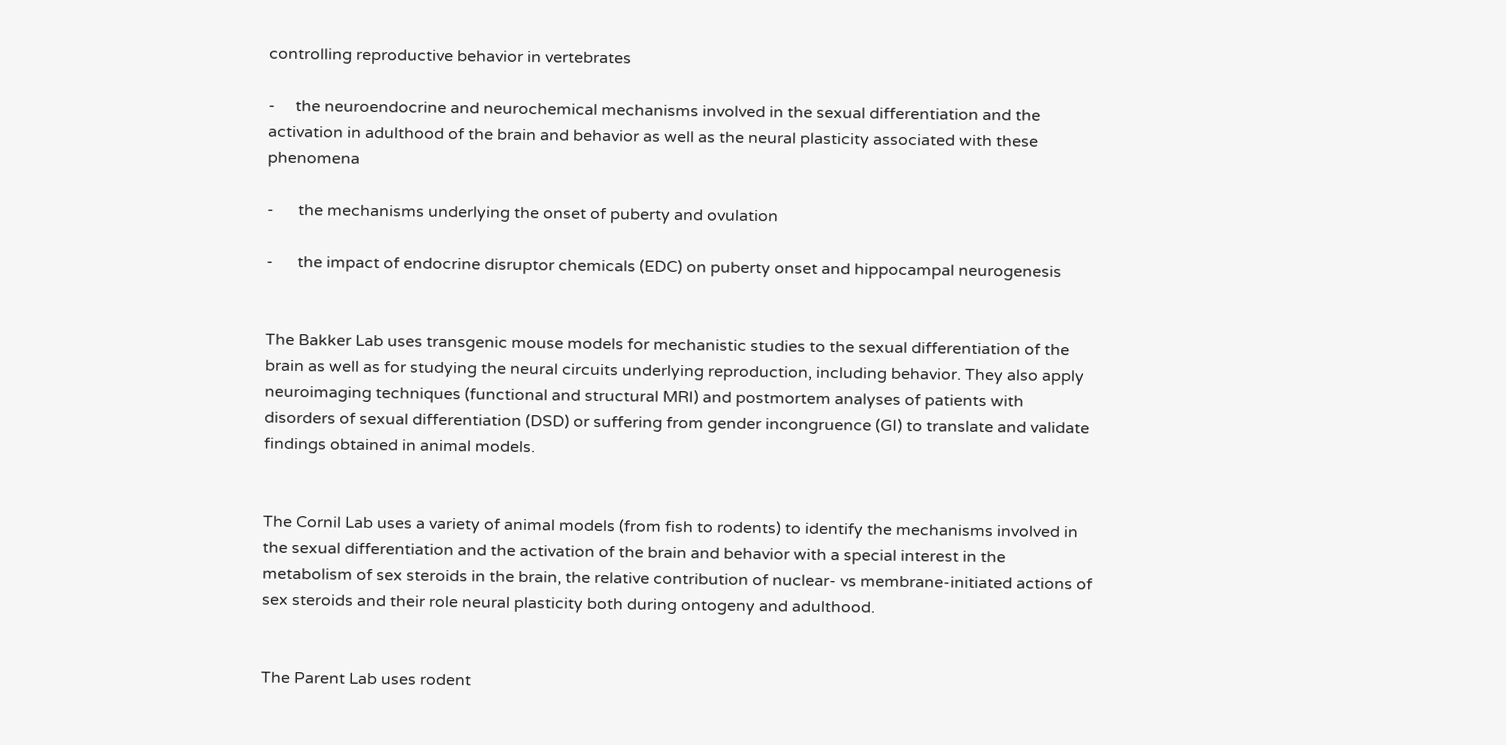controlling reproductive behavior in vertebrates

-     the neuroendocrine and neurochemical mechanisms involved in the sexual differentiation and the activation in adulthood of the brain and behavior as well as the neural plasticity associated with these phenomena

-      the mechanisms underlying the onset of puberty and ovulation

-      the impact of endocrine disruptor chemicals (EDC) on puberty onset and hippocampal neurogenesis


The Bakker Lab uses transgenic mouse models for mechanistic studies to the sexual differentiation of the brain as well as for studying the neural circuits underlying reproduction, including behavior. They also apply neuroimaging techniques (functional and structural MRI) and postmortem analyses of patients with disorders of sexual differentiation (DSD) or suffering from gender incongruence (GI) to translate and validate findings obtained in animal models.


The Cornil Lab uses a variety of animal models (from fish to rodents) to identify the mechanisms involved in the sexual differentiation and the activation of the brain and behavior with a special interest in the metabolism of sex steroids in the brain, the relative contribution of nuclear- vs membrane-initiated actions of sex steroids and their role neural plasticity both during ontogeny and adulthood.


The Parent Lab uses rodent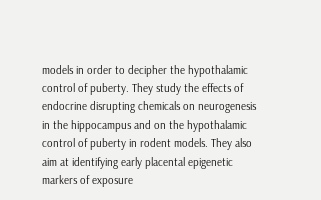models in order to decipher the hypothalamic control of puberty. They study the effects of endocrine disrupting chemicals on neurogenesis in the hippocampus and on the hypothalamic control of puberty in rodent models. They also aim at identifying early placental epigenetic markers of exposure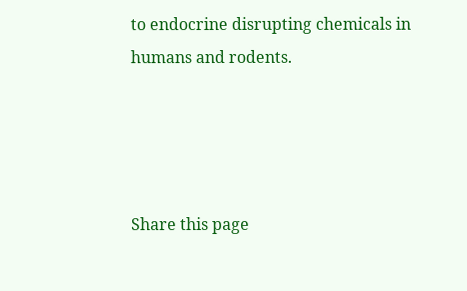to endocrine disrupting chemicals in humans and rodents.




Share this page